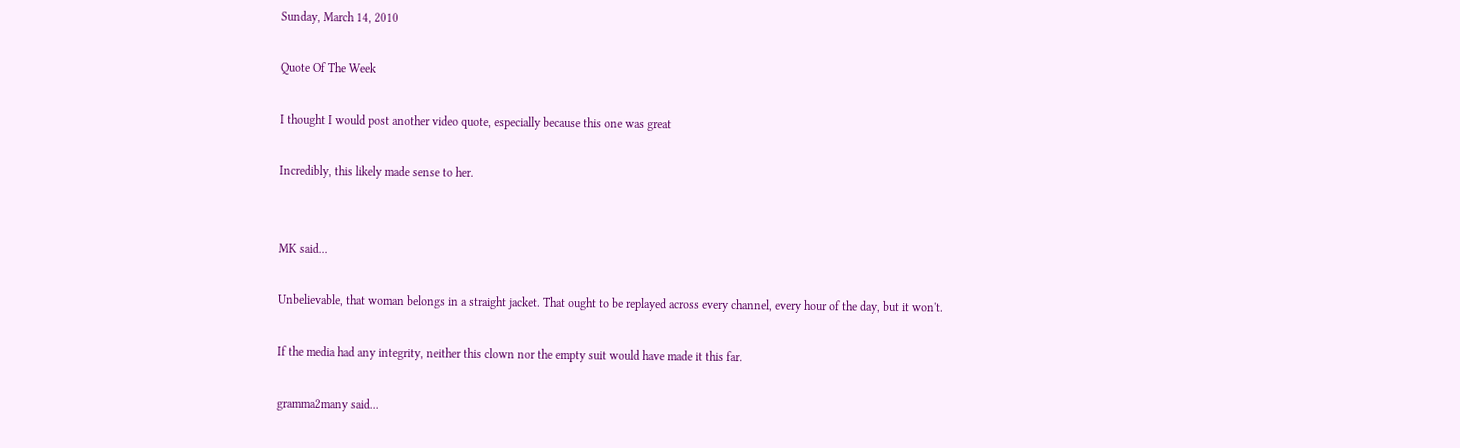Sunday, March 14, 2010

Quote Of The Week

I thought I would post another video quote, especially because this one was great

Incredibly, this likely made sense to her.


MK said...

Unbelievable, that woman belongs in a straight jacket. That ought to be replayed across every channel, every hour of the day, but it won't.

If the media had any integrity, neither this clown nor the empty suit would have made it this far.

gramma2many said...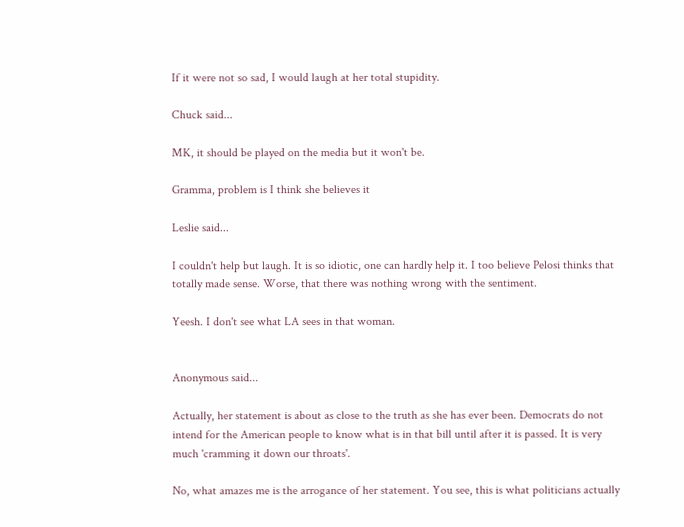If it were not so sad, I would laugh at her total stupidity.

Chuck said...

MK, it should be played on the media but it won't be.

Gramma, problem is I think she believes it

Leslie said...

I couldn't help but laugh. It is so idiotic, one can hardly help it. I too believe Pelosi thinks that totally made sense. Worse, that there was nothing wrong with the sentiment.

Yeesh. I don't see what LA sees in that woman.


Anonymous said...

Actually, her statement is about as close to the truth as she has ever been. Democrats do not intend for the American people to know what is in that bill until after it is passed. It is very much 'cramming it down our throats'.

No, what amazes me is the arrogance of her statement. You see, this is what politicians actually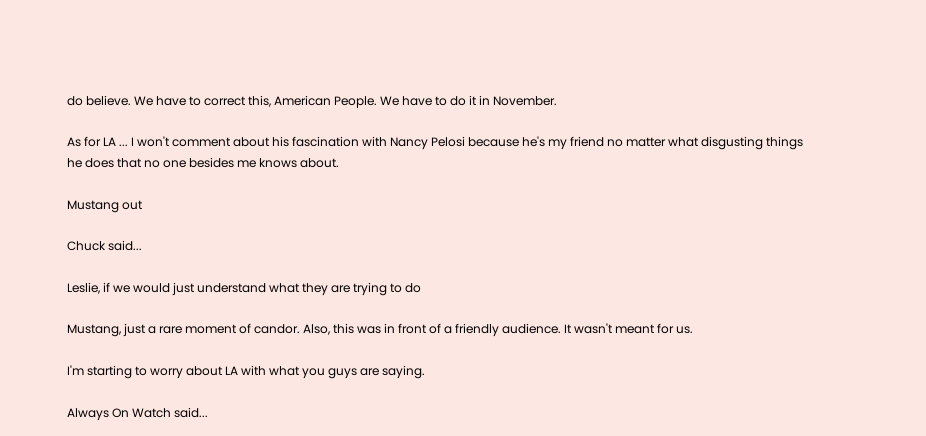do believe. We have to correct this, American People. We have to do it in November.

As for LA ... I won't comment about his fascination with Nancy Pelosi because he's my friend no matter what disgusting things he does that no one besides me knows about.

Mustang out

Chuck said...

Leslie, if we would just understand what they are trying to do

Mustang, just a rare moment of candor. Also, this was in front of a friendly audience. It wasn't meant for us.

I'm starting to worry about LA with what you guys are saying.

Always On Watch said...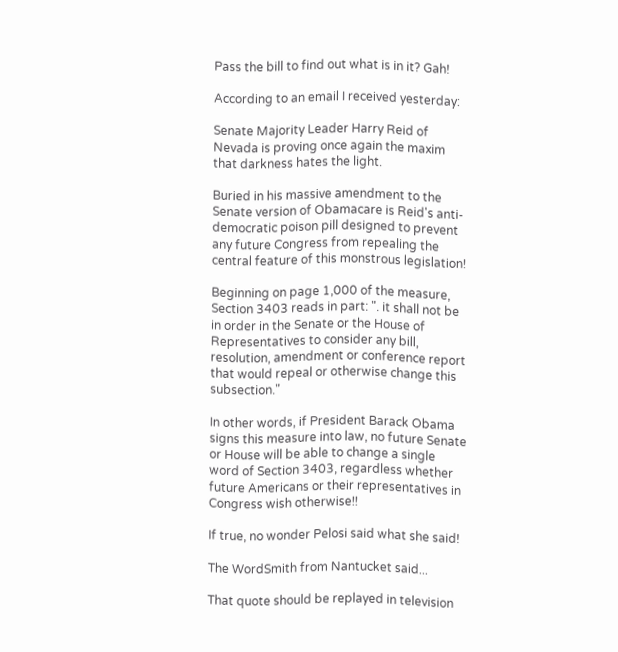Pass the bill to find out what is in it? Gah!

According to an email I received yesterday:

Senate Majority Leader Harry Reid of Nevada is proving once again the maxim that darkness hates the light.

Buried in his massive amendment to the Senate version of Obamacare is Reid's anti-democratic poison pill designed to prevent any future Congress from repealing the central feature of this monstrous legislation!

Beginning on page 1,000 of the measure, Section 3403 reads in part: ". it shall not be in order in the Senate or the House of Representatives to consider any bill, resolution, amendment or conference report that would repeal or otherwise change this subsection."

In other words, if President Barack Obama signs this measure into law, no future Senate or House will be able to change a single word of Section 3403, regardless whether future Americans or their representatives in Congress wish otherwise!!

If true, no wonder Pelosi said what she said!

The WordSmith from Nantucket said...

That quote should be replayed in television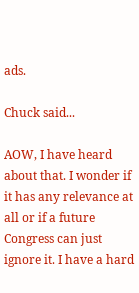ads.

Chuck said...

AOW, I have heard about that. I wonder if it has any relevance at all or if a future Congress can just ignore it. I have a hard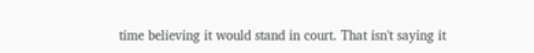time believing it would stand in court. That isn't saying it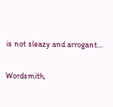is not sleazy and arrogant...

Wordsmith,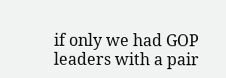if only we had GOP leaders with a pair